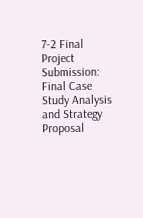7-2 Final Project Submission: Final Case Study Analysis and Strategy Proposal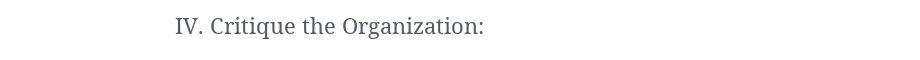IV. Critique the Organization: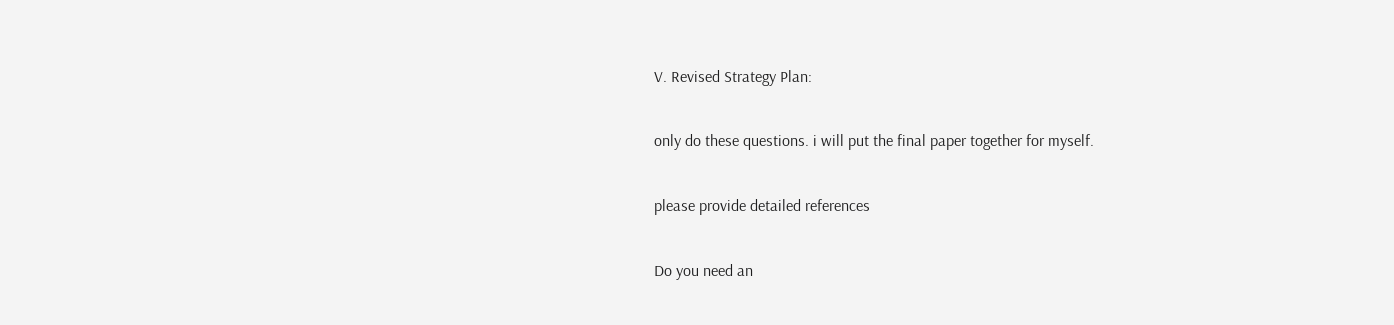V. Revised Strategy Plan:

only do these questions. i will put the final paper together for myself.

please provide detailed references

Do you need an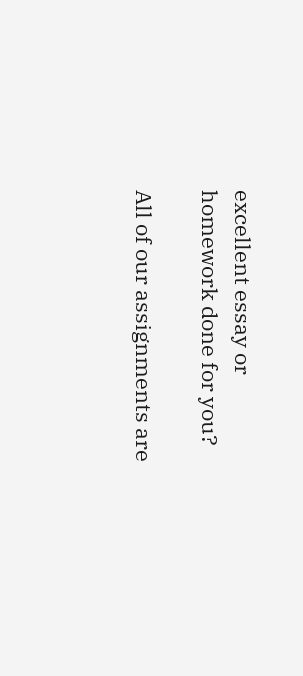excellent essay or homework done for you?

All of our assignments are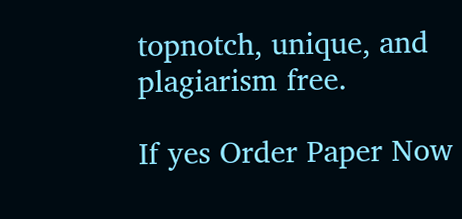topnotch, unique, and plagiarism free.

If yes Order Paper Now